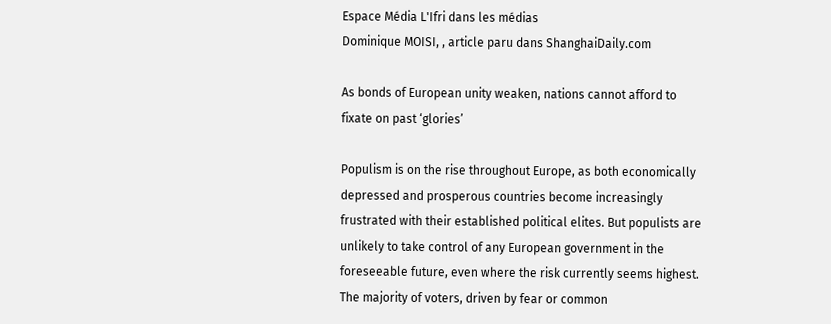Espace Média L'Ifri dans les médias
Dominique MOISI, , article paru dans ShanghaiDaily.com

As bonds of European unity weaken, nations cannot afford to fixate on past ‘glories’

Populism is on the rise throughout Europe, as both economically depressed and prosperous countries become increasingly frustrated with their established political elites. But populists are unlikely to take control of any European government in the foreseeable future, even where the risk currently seems highest. The majority of voters, driven by fear or common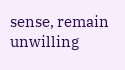sense, remain unwilling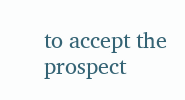to accept the prospect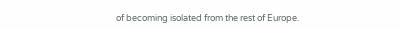of becoming isolated from the rest of Europe.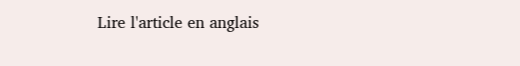Lire l'article en anglais